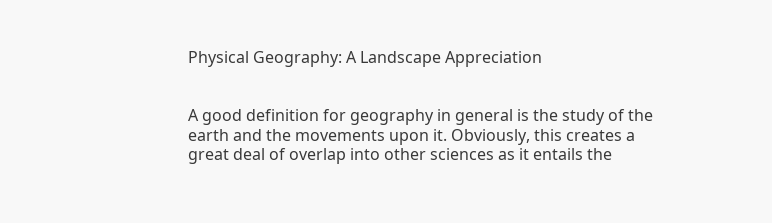Physical Geography: A Landscape Appreciation


A good definition for geography in general is the study of the earth and the movements upon it. Obviously, this creates a great deal of overlap into other sciences as it entails the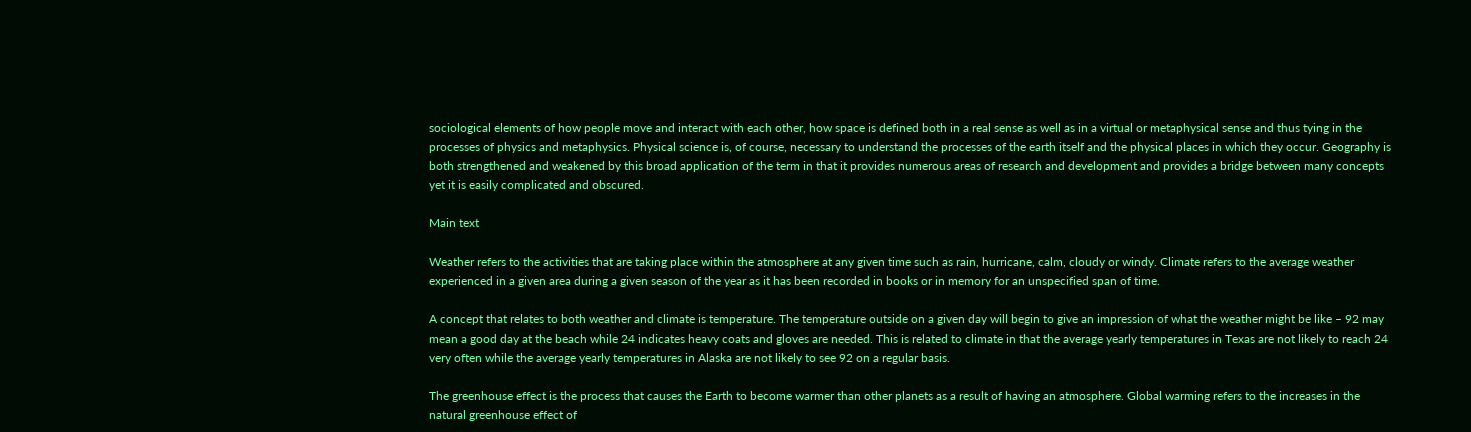sociological elements of how people move and interact with each other, how space is defined both in a real sense as well as in a virtual or metaphysical sense and thus tying in the processes of physics and metaphysics. Physical science is, of course, necessary to understand the processes of the earth itself and the physical places in which they occur. Geography is both strengthened and weakened by this broad application of the term in that it provides numerous areas of research and development and provides a bridge between many concepts yet it is easily complicated and obscured.

Main text

Weather refers to the activities that are taking place within the atmosphere at any given time such as rain, hurricane, calm, cloudy or windy. Climate refers to the average weather experienced in a given area during a given season of the year as it has been recorded in books or in memory for an unspecified span of time.

A concept that relates to both weather and climate is temperature. The temperature outside on a given day will begin to give an impression of what the weather might be like – 92 may mean a good day at the beach while 24 indicates heavy coats and gloves are needed. This is related to climate in that the average yearly temperatures in Texas are not likely to reach 24 very often while the average yearly temperatures in Alaska are not likely to see 92 on a regular basis.

The greenhouse effect is the process that causes the Earth to become warmer than other planets as a result of having an atmosphere. Global warming refers to the increases in the natural greenhouse effect of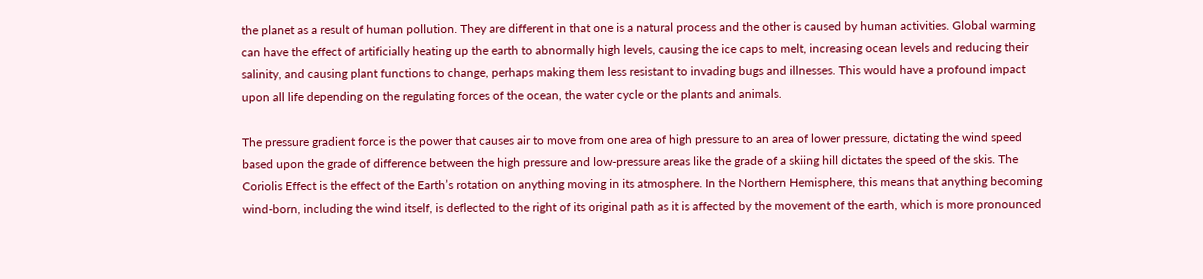the planet as a result of human pollution. They are different in that one is a natural process and the other is caused by human activities. Global warming can have the effect of artificially heating up the earth to abnormally high levels, causing the ice caps to melt, increasing ocean levels and reducing their salinity, and causing plant functions to change, perhaps making them less resistant to invading bugs and illnesses. This would have a profound impact upon all life depending on the regulating forces of the ocean, the water cycle or the plants and animals.

The pressure gradient force is the power that causes air to move from one area of high pressure to an area of lower pressure, dictating the wind speed based upon the grade of difference between the high pressure and low-pressure areas like the grade of a skiing hill dictates the speed of the skis. The Coriolis Effect is the effect of the Earth’s rotation on anything moving in its atmosphere. In the Northern Hemisphere, this means that anything becoming wind-born, including the wind itself, is deflected to the right of its original path as it is affected by the movement of the earth, which is more pronounced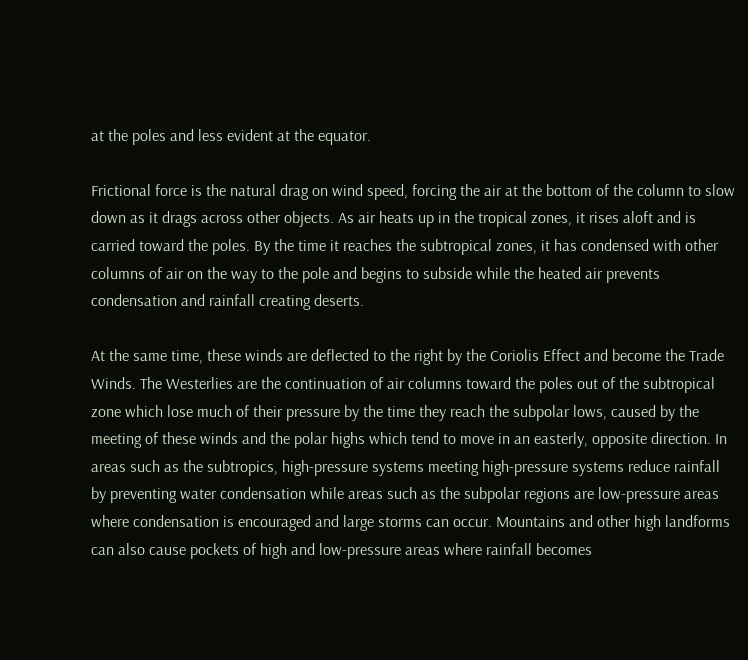at the poles and less evident at the equator.

Frictional force is the natural drag on wind speed, forcing the air at the bottom of the column to slow down as it drags across other objects. As air heats up in the tropical zones, it rises aloft and is carried toward the poles. By the time it reaches the subtropical zones, it has condensed with other columns of air on the way to the pole and begins to subside while the heated air prevents condensation and rainfall creating deserts.

At the same time, these winds are deflected to the right by the Coriolis Effect and become the Trade Winds. The Westerlies are the continuation of air columns toward the poles out of the subtropical zone which lose much of their pressure by the time they reach the subpolar lows, caused by the meeting of these winds and the polar highs which tend to move in an easterly, opposite direction. In areas such as the subtropics, high-pressure systems meeting high-pressure systems reduce rainfall by preventing water condensation while areas such as the subpolar regions are low-pressure areas where condensation is encouraged and large storms can occur. Mountains and other high landforms can also cause pockets of high and low-pressure areas where rainfall becomes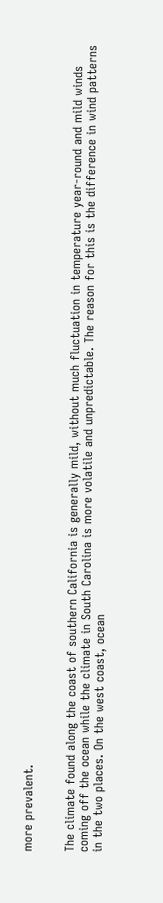more prevalent.


The climate found along the coast of southern California is generally mild, without much fluctuation in temperature year-round and mild winds coming off the ocean while the climate in South Carolina is more volatile and unpredictable. The reason for this is the difference in wind patterns in the two places. On the west coast, ocean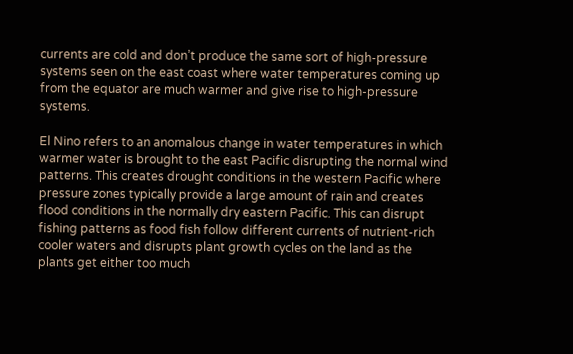currents are cold and don’t produce the same sort of high-pressure systems seen on the east coast where water temperatures coming up from the equator are much warmer and give rise to high-pressure systems.

El Nino refers to an anomalous change in water temperatures in which warmer water is brought to the east Pacific disrupting the normal wind patterns. This creates drought conditions in the western Pacific where pressure zones typically provide a large amount of rain and creates flood conditions in the normally dry eastern Pacific. This can disrupt fishing patterns as food fish follow different currents of nutrient-rich cooler waters and disrupts plant growth cycles on the land as the plants get either too much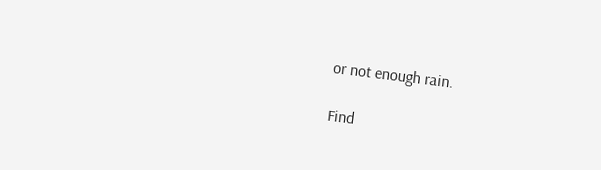or not enough rain.

Find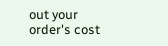out your order's cost